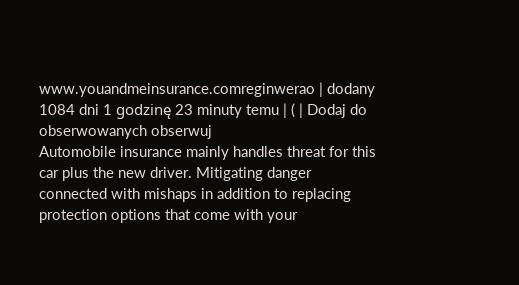www.youandmeinsurance.comreginwerao | dodany 1084 dni 1 godzinę 23 minuty temu | ( | Dodaj do obserwowanych obserwuj
Automobile insurance mainly handles threat for this car plus the new driver. Mitigating danger connected with mishaps in addition to replacing protection options that come with your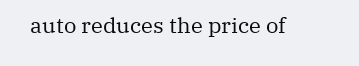auto reduces the price of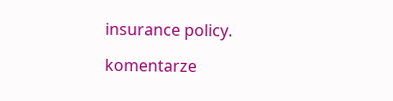insurance policy.

komentarze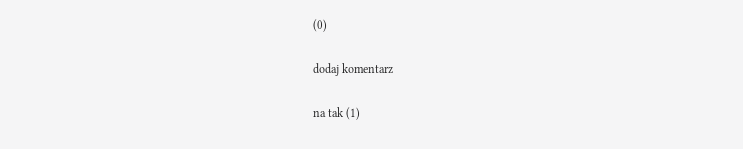(0)

dodaj komentarz

na tak (1)